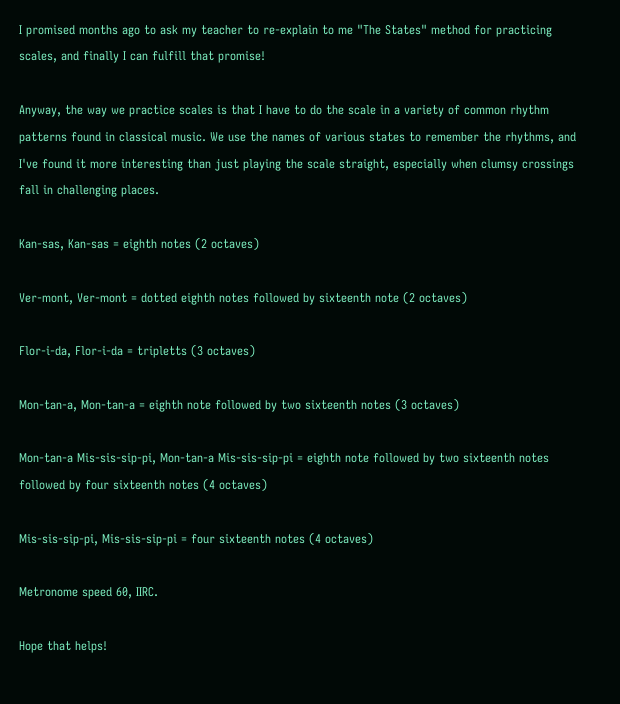I promised months ago to ask my teacher to re-explain to me "The States" method for practicing scales, and finally I can fulfill that promise!

Anyway, the way we practice scales is that I have to do the scale in a variety of common rhythm patterns found in classical music. We use the names of various states to remember the rhythms, and I've found it more interesting than just playing the scale straight, especially when clumsy crossings fall in challenging places.

Kan-sas, Kan-sas = eighth notes (2 octaves)

Ver-mont, Ver-mont = dotted eighth notes followed by sixteenth note (2 octaves)

Flor-i-da, Flor-i-da = tripletts (3 octaves)

Mon-tan-a, Mon-tan-a = eighth note followed by two sixteenth notes (3 octaves)

Mon-tan-a Mis-sis-sip-pi, Mon-tan-a Mis-sis-sip-pi = eighth note followed by two sixteenth notes followed by four sixteenth notes (4 octaves)

Mis-sis-sip-pi, Mis-sis-sip-pi = four sixteenth notes (4 octaves)

Metronome speed 60, IIRC.

Hope that helps!